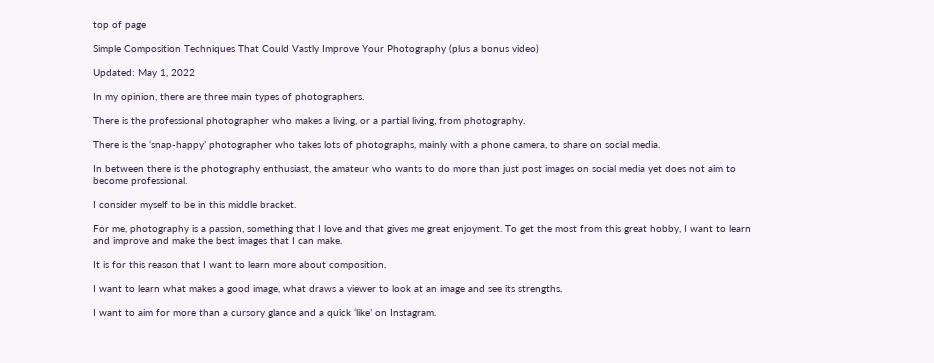top of page

Simple Composition Techniques That Could Vastly Improve Your Photography (plus a bonus video)

Updated: May 1, 2022

In my opinion, there are three main types of photographers.

There is the professional photographer who makes a living, or a partial living, from photography.

There is the ‘snap-happy’ photographer who takes lots of photographs, mainly with a phone camera, to share on social media.

In between there is the photography enthusiast, the amateur who wants to do more than just post images on social media yet does not aim to become professional.

I consider myself to be in this middle bracket.

For me, photography is a passion, something that I love and that gives me great enjoyment. To get the most from this great hobby, I want to learn and improve and make the best images that I can make.

It is for this reason that I want to learn more about composition.

I want to learn what makes a good image, what draws a viewer to look at an image and see its strengths.

I want to aim for more than a cursory glance and a quick ‘like’ on Instagram.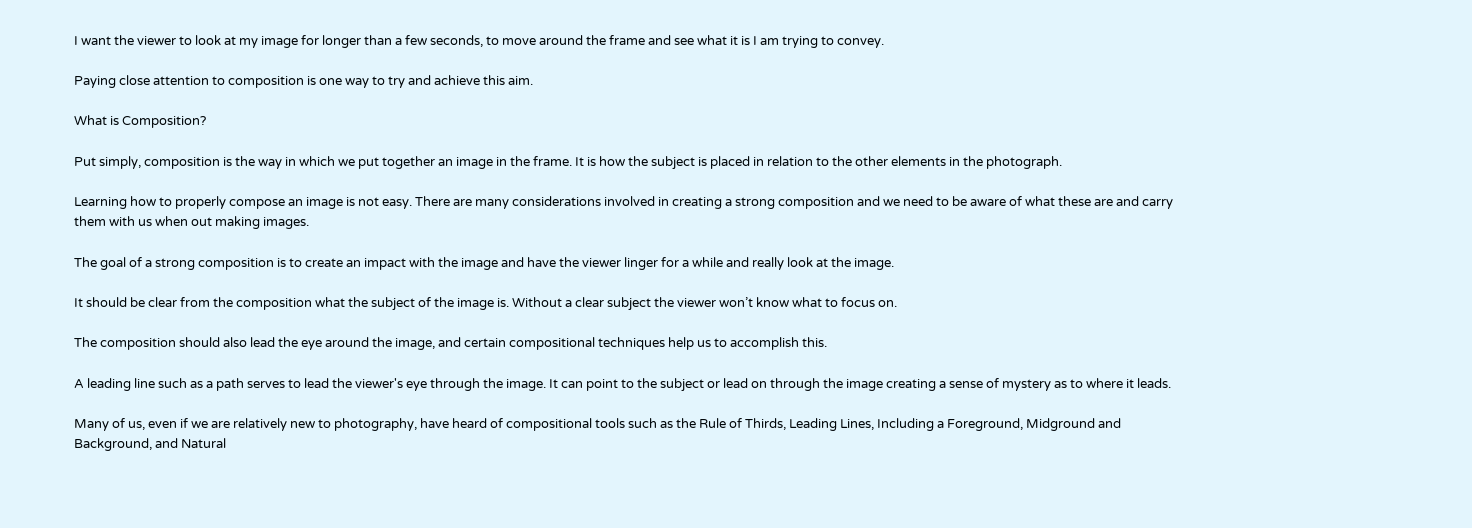I want the viewer to look at my image for longer than a few seconds, to move around the frame and see what it is I am trying to convey.

Paying close attention to composition is one way to try and achieve this aim.

What is Composition?

Put simply, composition is the way in which we put together an image in the frame. It is how the subject is placed in relation to the other elements in the photograph.

Learning how to properly compose an image is not easy. There are many considerations involved in creating a strong composition and we need to be aware of what these are and carry them with us when out making images.

The goal of a strong composition is to create an impact with the image and have the viewer linger for a while and really look at the image.

It should be clear from the composition what the subject of the image is. Without a clear subject the viewer won’t know what to focus on.

The composition should also lead the eye around the image, and certain compositional techniques help us to accomplish this.

A leading line such as a path serves to lead the viewer's eye through the image. It can point to the subject or lead on through the image creating a sense of mystery as to where it leads.

Many of us, even if we are relatively new to photography, have heard of compositional tools such as the Rule of Thirds, Leading Lines, Including a Foreground, Midground and Background, and Natural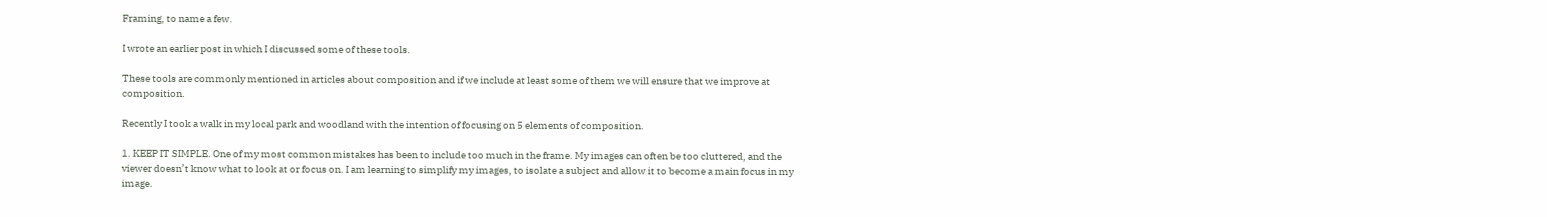Framing, to name a few.

I wrote an earlier post in which I discussed some of these tools.

These tools are commonly mentioned in articles about composition and if we include at least some of them we will ensure that we improve at composition.

Recently I took a walk in my local park and woodland with the intention of focusing on 5 elements of composition.

1. KEEP IT SIMPLE. One of my most common mistakes has been to include too much in the frame. My images can often be too cluttered, and the viewer doesn’t know what to look at or focus on. I am learning to simplify my images, to isolate a subject and allow it to become a main focus in my image.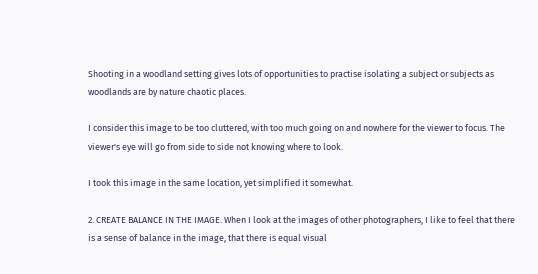Shooting in a woodland setting gives lots of opportunities to practise isolating a subject or subjects as woodlands are by nature chaotic places.

I consider this image to be too cluttered, with too much going on and nowhere for the viewer to focus. The viewer's eye will go from side to side not knowing where to look.

I took this image in the same location, yet simplified it somewhat.

2. CREATE BALANCE IN THE IMAGE. When I look at the images of other photographers, I like to feel that there is a sense of balance in the image, that there is equal visual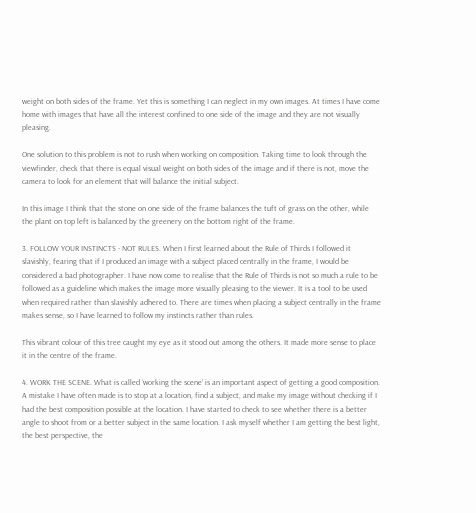weight on both sides of the frame. Yet this is something I can neglect in my own images. At times I have come home with images that have all the interest confined to one side of the image and they are not visually pleasing.

One solution to this problem is not to rush when working on composition. Taking time to look through the viewfinder, check that there is equal visual weight on both sides of the image and if there is not, move the camera to look for an element that will balance the initial subject.

In this image I think that the stone on one side of the frame balances the tuft of grass on the other, while the plant on top left is balanced by the greenery on the bottom right of the frame.

3. FOLLOW YOUR INSTINCTS - NOT RULES. When I first learned about the Rule of Thirds I followed it slavishly, fearing that if I produced an image with a subject placed centrally in the frame, I would be considered a bad photographer. I have now come to realise that the Rule of Thirds is not so much a rule to be followed as a guideline which makes the image more visually pleasing to the viewer. It is a tool to be used when required rather than slavishly adhered to. There are times when placing a subject centrally in the frame makes sense, so I have learned to follow my instincts rather than rules.

This vibrant colour of this tree caught my eye as it stood out among the others. It made more sense to place it in the centre of the frame.

4. WORK THE SCENE. What is called ‘working the scene’ is an important aspect of getting a good composition. A mistake I have often made is to stop at a location, find a subject, and make my image without checking if I had the best composition possible at the location. I have started to check to see whether there is a better angle to shoot from or a better subject in the same location. I ask myself whether I am getting the best light, the best perspective, the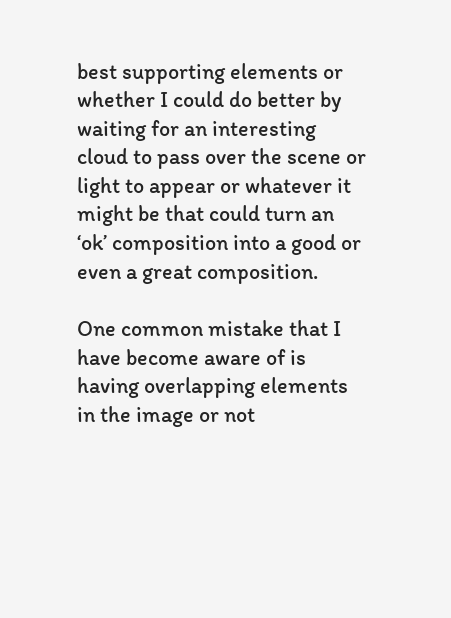best supporting elements or whether I could do better by waiting for an interesting cloud to pass over the scene or light to appear or whatever it might be that could turn an ‘ok’ composition into a good or even a great composition.

One common mistake that I have become aware of is having overlapping elements in the image or not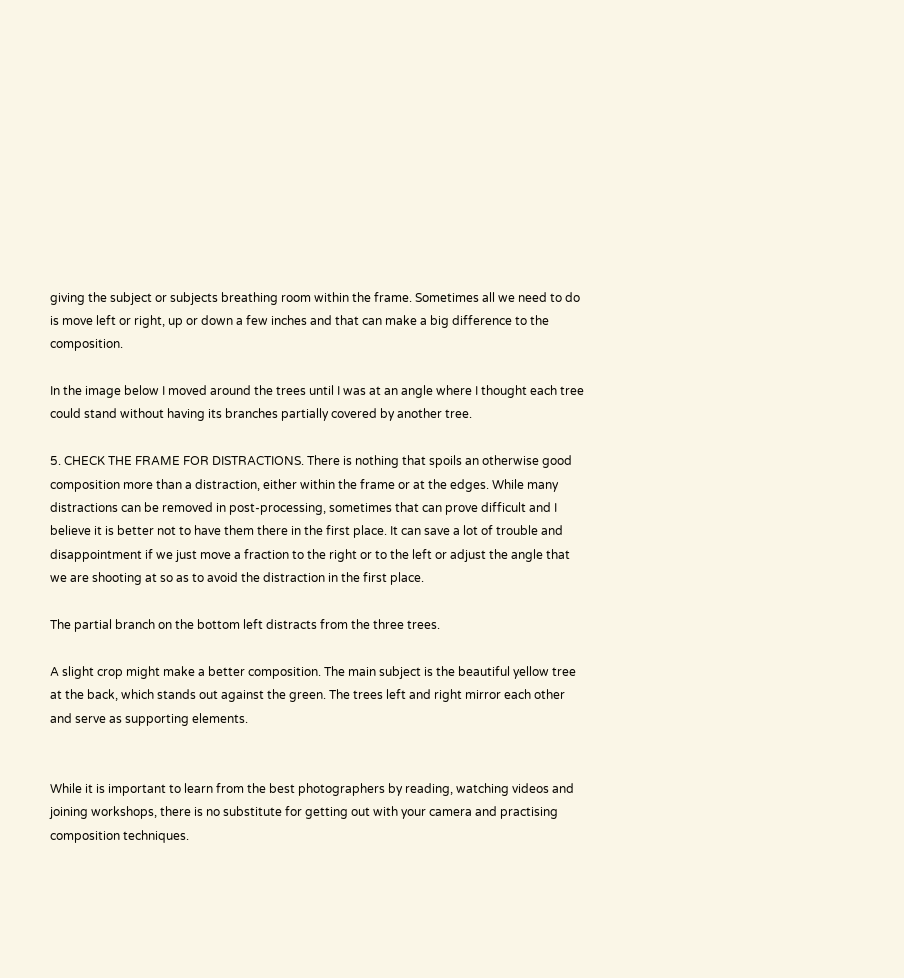giving the subject or subjects breathing room within the frame. Sometimes all we need to do is move left or right, up or down a few inches and that can make a big difference to the composition.

In the image below I moved around the trees until I was at an angle where I thought each tree could stand without having its branches partially covered by another tree.

5. CHECK THE FRAME FOR DISTRACTIONS. There is nothing that spoils an otherwise good composition more than a distraction, either within the frame or at the edges. While many distractions can be removed in post-processing, sometimes that can prove difficult and I believe it is better not to have them there in the first place. It can save a lot of trouble and disappointment if we just move a fraction to the right or to the left or adjust the angle that we are shooting at so as to avoid the distraction in the first place.

The partial branch on the bottom left distracts from the three trees.

A slight crop might make a better composition. The main subject is the beautiful yellow tree at the back, which stands out against the green. The trees left and right mirror each other and serve as supporting elements.


While it is important to learn from the best photographers by reading, watching videos and joining workshops, there is no substitute for getting out with your camera and practising composition techniques.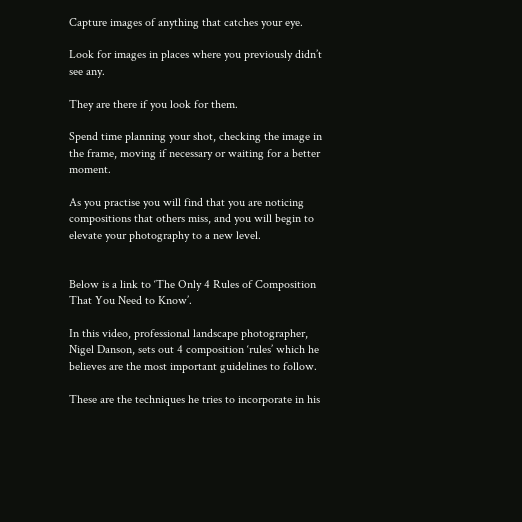Capture images of anything that catches your eye.

Look for images in places where you previously didn’t see any.

They are there if you look for them.

Spend time planning your shot, checking the image in the frame, moving if necessary or waiting for a better moment.

As you practise you will find that you are noticing compositions that others miss, and you will begin to elevate your photography to a new level.


Below is a link to ‘The Only 4 Rules of Composition That You Need to Know’.

In this video, professional landscape photographer, Nigel Danson, sets out 4 composition ‘rules’ which he believes are the most important guidelines to follow.

These are the techniques he tries to incorporate in his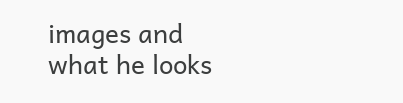images and what he looks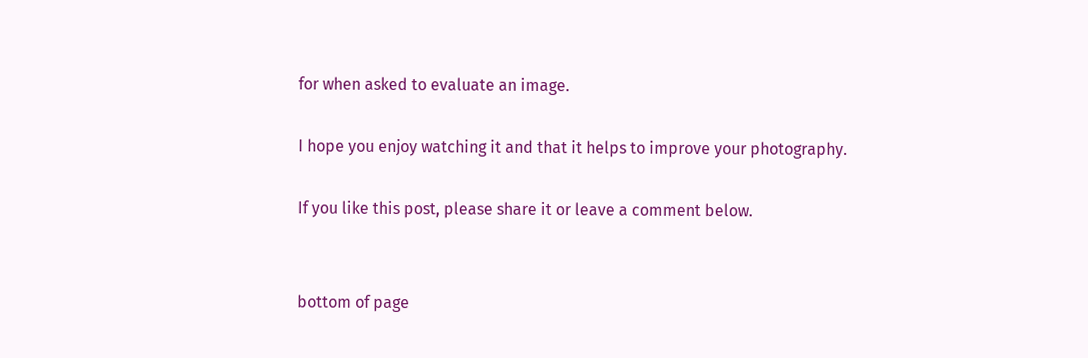for when asked to evaluate an image.

I hope you enjoy watching it and that it helps to improve your photography.

If you like this post, please share it or leave a comment below.


bottom of page